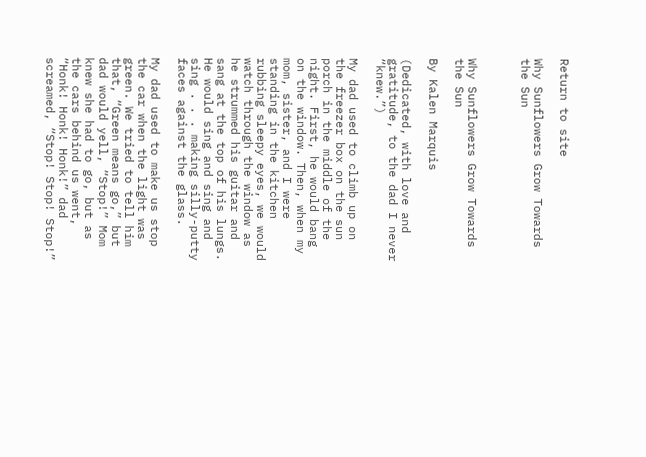Return to site

Why Sunflowers Grow Towards the Sun



Why Sunflowers Grow Towards the Sun

By Kalen Marquis

(Dedicated, with love and gratitude, to the dad I never “knew.”)

My dad used to climb up on the freezer box on the sun porch in the middle of the night. First, he would bang on the window. Then, when my mom, sister, and I were standing in the kitchen rubbing sleepy eyes, we would watch through the window as he strummed his guitar and sang at the top of his lungs. He would sing and sing and sing . . . making silly-putty faces against the glass.

My dad used to make us stop the car when the light was green. We tried to tell him that, “Green means go,” but dad would yell, “Stop!” Mom knew she had to go, but as the cars behind us went, “Honk! Honk! Honk!” dad screamed, “Stop! Stop! Stop!”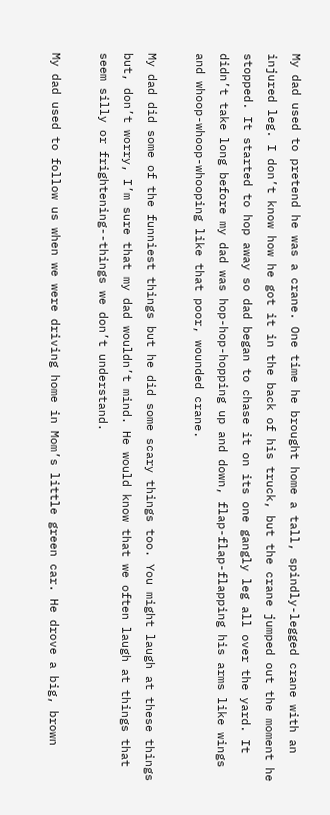My dad used to pretend he was a crane. One time he brought home a tall, spindly-legged crane with an injured leg. I don’t know how he got it in the back of his truck, but the crane jumped out the moment he stopped. It started to hop away so dad began to chase it on its one gangly leg all over the yard. It didn’t take long before my dad was hop-hop-hopping up and down, flap-flap-flapping his arms like wings and whoop-whoop-whooping like that poor, wounded crane.

My dad did some of the funniest things but he did some scary things too. You might laugh at these things but, don’t worry, I’m sure that my dad wouldn’t mind. He would know that we often laugh at things that seem silly or frightening--things we don’t understand.

My dad used to follow us when we were driving home in Mom’s little green car. He drove a big, brown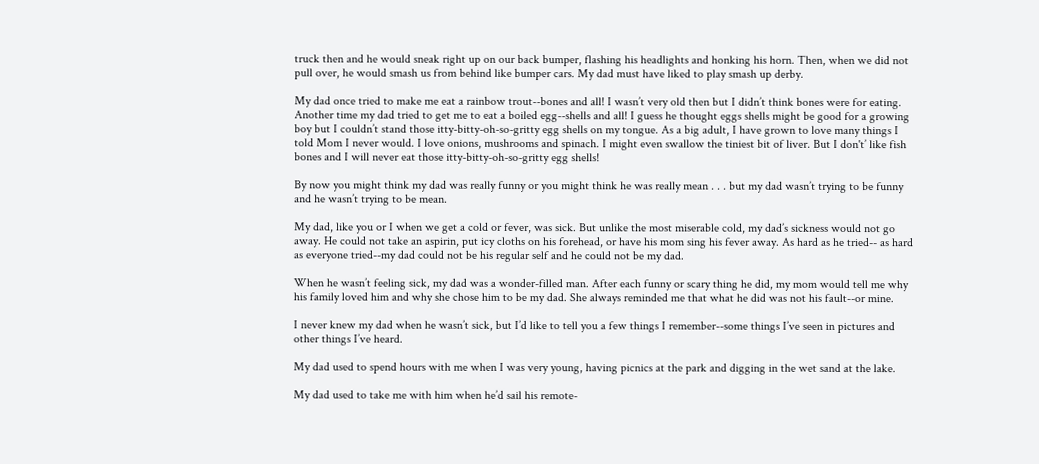truck then and he would sneak right up on our back bumper, flashing his headlights and honking his horn. Then, when we did not pull over, he would smash us from behind like bumper cars. My dad must have liked to play smash up derby.

My dad once tried to make me eat a rainbow trout--bones and all! I wasn’t very old then but I didn’t think bones were for eating. Another time my dad tried to get me to eat a boiled egg--shells and all! I guess he thought eggs shells might be good for a growing boy but I couldn’t stand those itty-bitty-oh-so-gritty egg shells on my tongue. As a big adult, I have grown to love many things I told Mom I never would. I love onions, mushrooms and spinach. I might even swallow the tiniest bit of liver. But I don't’ like fish bones and I will never eat those itty-bitty-oh-so-gritty egg shells!

By now you might think my dad was really funny or you might think he was really mean . . . but my dad wasn’t trying to be funny and he wasn’t trying to be mean.

My dad, like you or I when we get a cold or fever, was sick. But unlike the most miserable cold, my dad’s sickness would not go away. He could not take an aspirin, put icy cloths on his forehead, or have his mom sing his fever away. As hard as he tried-- as hard as everyone tried--my dad could not be his regular self and he could not be my dad.

When he wasn’t feeling sick, my dad was a wonder-filled man. After each funny or scary thing he did, my mom would tell me why his family loved him and why she chose him to be my dad. She always reminded me that what he did was not his fault--or mine.

I never knew my dad when he wasn’t sick, but I’d like to tell you a few things I remember--some things I’ve seen in pictures and other things I’ve heard.

My dad used to spend hours with me when I was very young, having picnics at the park and digging in the wet sand at the lake.

My dad used to take me with him when he’d sail his remote-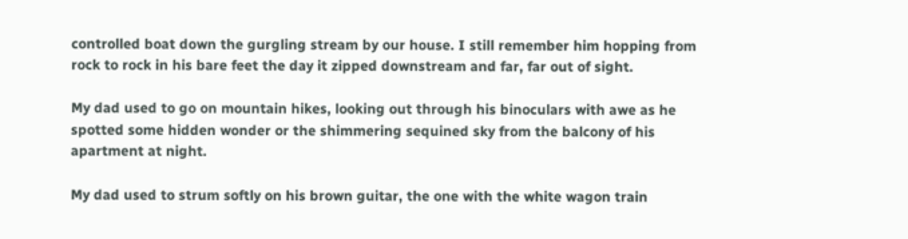controlled boat down the gurgling stream by our house. I still remember him hopping from rock to rock in his bare feet the day it zipped downstream and far, far out of sight.

My dad used to go on mountain hikes, looking out through his binoculars with awe as he spotted some hidden wonder or the shimmering sequined sky from the balcony of his apartment at night.

My dad used to strum softly on his brown guitar, the one with the white wagon train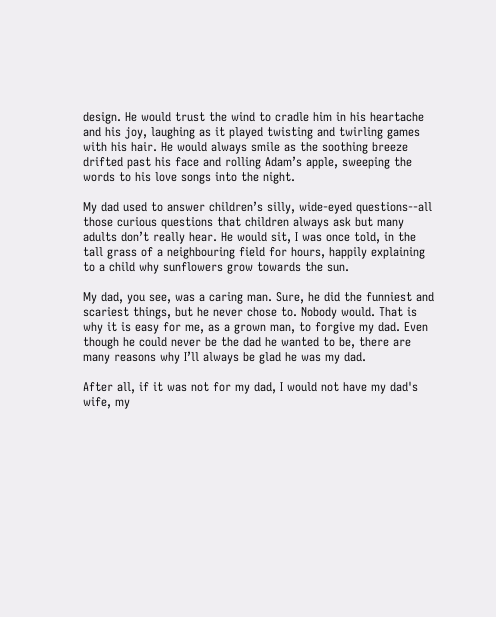design. He would trust the wind to cradle him in his heartache and his joy, laughing as it played twisting and twirling games with his hair. He would always smile as the soothing breeze drifted past his face and rolling Adam’s apple, sweeping the words to his love songs into the night.

My dad used to answer children’s silly, wide-eyed questions--all those curious questions that children always ask but many adults don’t really hear. He would sit, I was once told, in the tall grass of a neighbouring field for hours, happily explaining to a child why sunflowers grow towards the sun.

My dad, you see, was a caring man. Sure, he did the funniest and scariest things, but he never chose to. Nobody would. That is why it is easy for me, as a grown man, to forgive my dad. Even though he could never be the dad he wanted to be, there are many reasons why I’ll always be glad he was my dad.

After all, if it was not for my dad, I would not have my dad's wife, my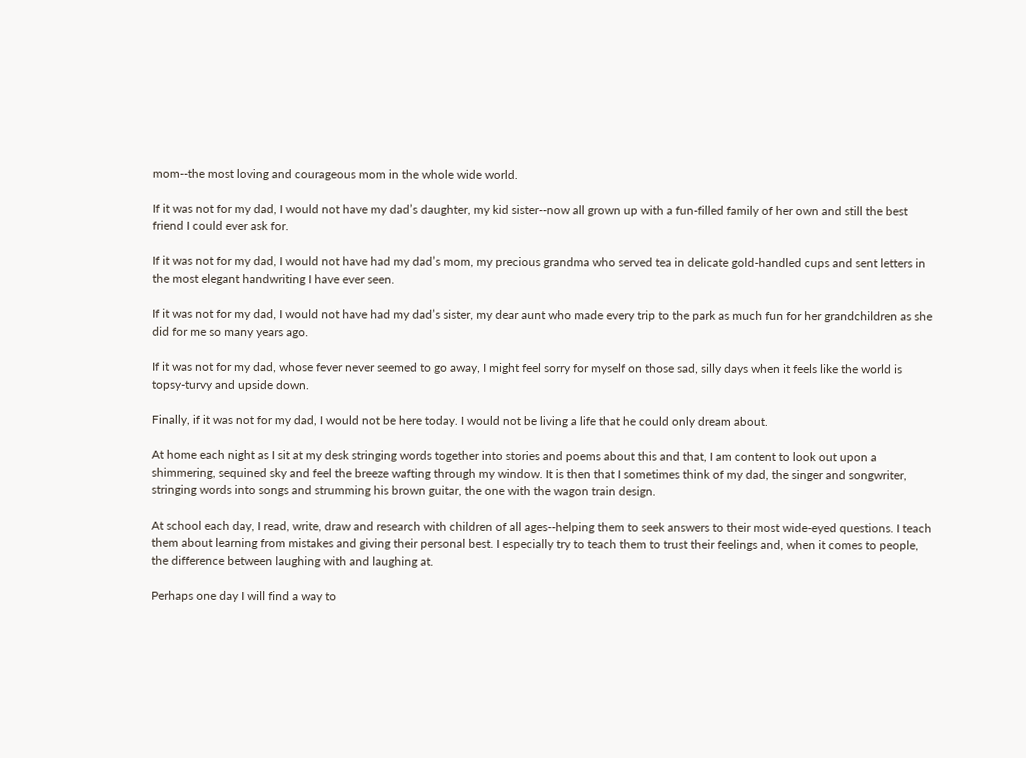mom--the most loving and courageous mom in the whole wide world.

If it was not for my dad, I would not have my dad’s daughter, my kid sister--now all grown up with a fun-filled family of her own and still the best friend I could ever ask for.

If it was not for my dad, I would not have had my dad’s mom, my precious grandma who served tea in delicate gold-handled cups and sent letters in the most elegant handwriting I have ever seen.

If it was not for my dad, I would not have had my dad’s sister, my dear aunt who made every trip to the park as much fun for her grandchildren as she did for me so many years ago.

If it was not for my dad, whose fever never seemed to go away, I might feel sorry for myself on those sad, silly days when it feels like the world is topsy-turvy and upside down.

Finally, if it was not for my dad, I would not be here today. I would not be living a life that he could only dream about.

At home each night as I sit at my desk stringing words together into stories and poems about this and that, I am content to look out upon a shimmering, sequined sky and feel the breeze wafting through my window. It is then that I sometimes think of my dad, the singer and songwriter, stringing words into songs and strumming his brown guitar, the one with the wagon train design.

At school each day, I read, write, draw and research with children of all ages--helping them to seek answers to their most wide-eyed questions. I teach them about learning from mistakes and giving their personal best. I especially try to teach them to trust their feelings and, when it comes to people, the difference between laughing with and laughing at.

Perhaps one day I will find a way to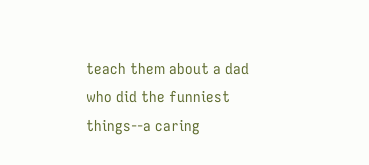teach them about a dad who did the funniest things--a caring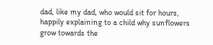dad, like my dad, who would sit for hours, happily explaining to a child why sunflowers grow towards the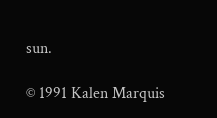sun.

© 1991 Kalen Marquis